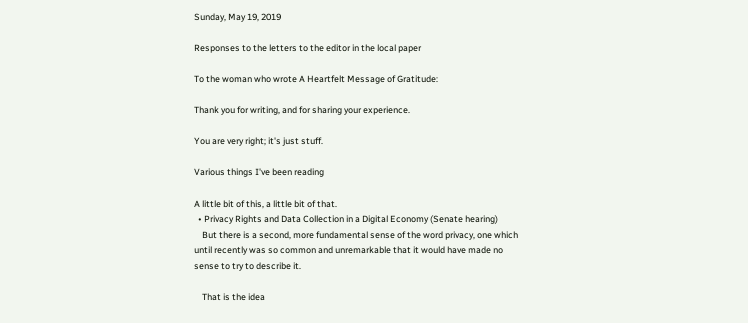Sunday, May 19, 2019

Responses to the letters to the editor in the local paper

To the woman who wrote A Heartfelt Message of Gratitude:

Thank you for writing, and for sharing your experience.

You are very right; it's just stuff.

Various things I've been reading

A little bit of this, a little bit of that.
  • Privacy Rights and Data Collection in a Digital Economy (Senate hearing)
    But there is a second, more fundamental sense of the word privacy, one which until recently was so common and unremarkable that it would have made no sense to try to describe it.

    That is the idea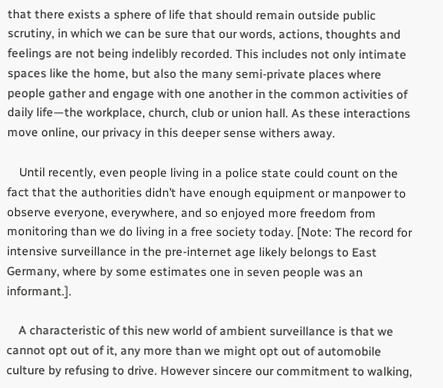that there exists a sphere of life that should remain outside public scrutiny, in which we can be sure that our words, actions, thoughts and feelings are not being indelibly recorded. This includes not only intimate spaces like the home, but also the many semi-private places where people gather and engage with one another in the common activities of daily life—the workplace, church, club or union hall. As these interactions move online, our privacy in this deeper sense withers away.

    Until recently, even people living in a police state could count on the fact that the authorities didn’t have enough equipment or manpower to observe everyone, everywhere, and so enjoyed more freedom from monitoring than we do living in a free society today. [Note: The record for intensive surveillance in the pre-internet age likely belongs to East Germany, where by some estimates one in seven people was an informant.].

    A characteristic of this new world of ambient surveillance is that we cannot opt out of it, any more than we might opt out of automobile culture by refusing to drive. However sincere our commitment to walking,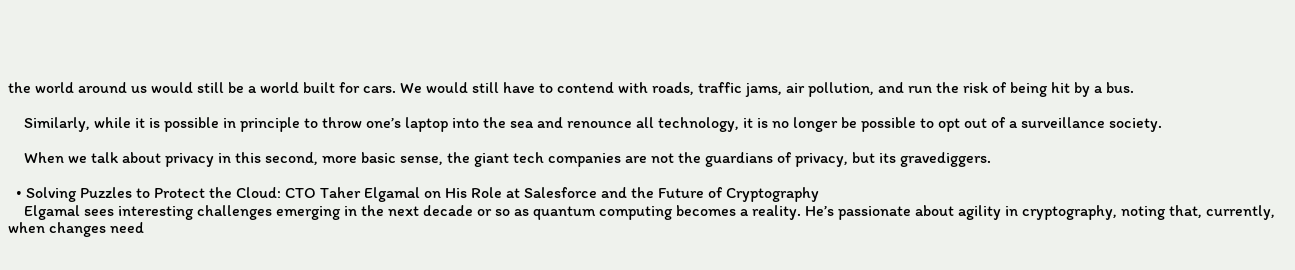the world around us would still be a world built for cars. We would still have to contend with roads, traffic jams, air pollution, and run the risk of being hit by a bus.

    Similarly, while it is possible in principle to throw one’s laptop into the sea and renounce all technology, it is no longer be possible to opt out of a surveillance society.

    When we talk about privacy in this second, more basic sense, the giant tech companies are not the guardians of privacy, but its gravediggers.

  • Solving Puzzles to Protect the Cloud: CTO Taher Elgamal on His Role at Salesforce and the Future of Cryptography
    Elgamal sees interesting challenges emerging in the next decade or so as quantum computing becomes a reality. He’s passionate about agility in cryptography, noting that, currently, when changes need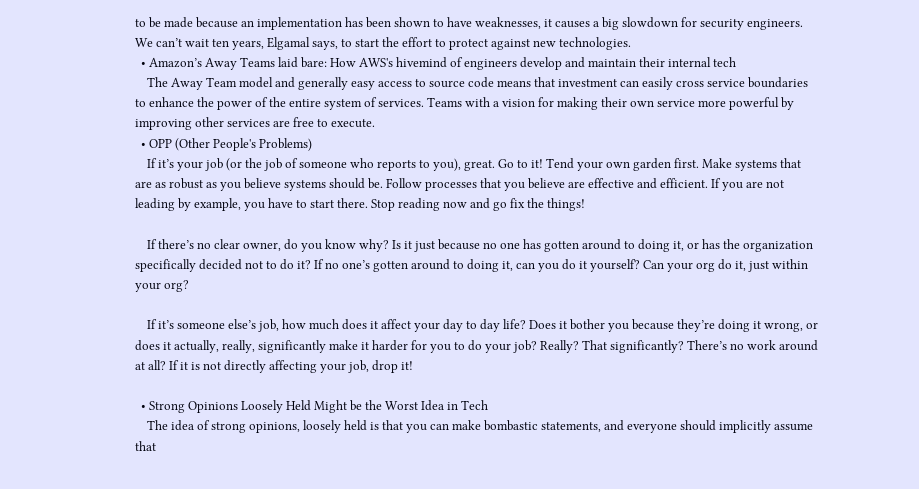to be made because an implementation has been shown to have weaknesses, it causes a big slowdown for security engineers. We can’t wait ten years, Elgamal says, to start the effort to protect against new technologies.
  • Amazon’s Away Teams laid bare: How AWS's hivemind of engineers develop and maintain their internal tech
    The Away Team model and generally easy access to source code means that investment can easily cross service boundaries to enhance the power of the entire system of services. Teams with a vision for making their own service more powerful by improving other services are free to execute.
  • OPP (Other People's Problems)
    If it’s your job (or the job of someone who reports to you), great. Go to it! Tend your own garden first. Make systems that are as robust as you believe systems should be. Follow processes that you believe are effective and efficient. If you are not leading by example, you have to start there. Stop reading now and go fix the things!

    If there’s no clear owner, do you know why? Is it just because no one has gotten around to doing it, or has the organization specifically decided not to do it? If no one’s gotten around to doing it, can you do it yourself? Can your org do it, just within your org?

    If it’s someone else’s job, how much does it affect your day to day life? Does it bother you because they’re doing it wrong, or does it actually, really, significantly make it harder for you to do your job? Really? That significantly? There’s no work around at all? If it is not directly affecting your job, drop it!

  • Strong Opinions Loosely Held Might be the Worst Idea in Tech
    The idea of strong opinions, loosely held is that you can make bombastic statements, and everyone should implicitly assume that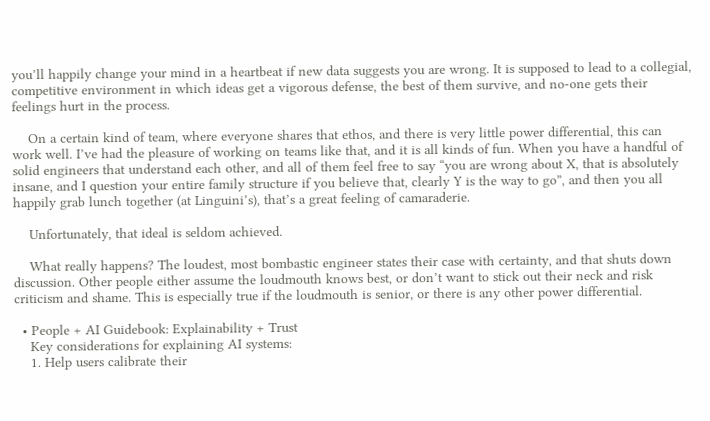you’ll happily change your mind in a heartbeat if new data suggests you are wrong. It is supposed to lead to a collegial, competitive environment in which ideas get a vigorous defense, the best of them survive, and no-one gets their feelings hurt in the process.

    On a certain kind of team, where everyone shares that ethos, and there is very little power differential, this can work well. I’ve had the pleasure of working on teams like that, and it is all kinds of fun. When you have a handful of solid engineers that understand each other, and all of them feel free to say “you are wrong about X, that is absolutely insane, and I question your entire family structure if you believe that, clearly Y is the way to go”, and then you all happily grab lunch together (at Linguini’s), that’s a great feeling of camaraderie.

    Unfortunately, that ideal is seldom achieved.

    What really happens? The loudest, most bombastic engineer states their case with certainty, and that shuts down discussion. Other people either assume the loudmouth knows best, or don’t want to stick out their neck and risk criticism and shame. This is especially true if the loudmouth is senior, or there is any other power differential.

  • People + AI Guidebook: Explainability + Trust
    Key considerations for explaining AI systems:
    1. Help users calibrate their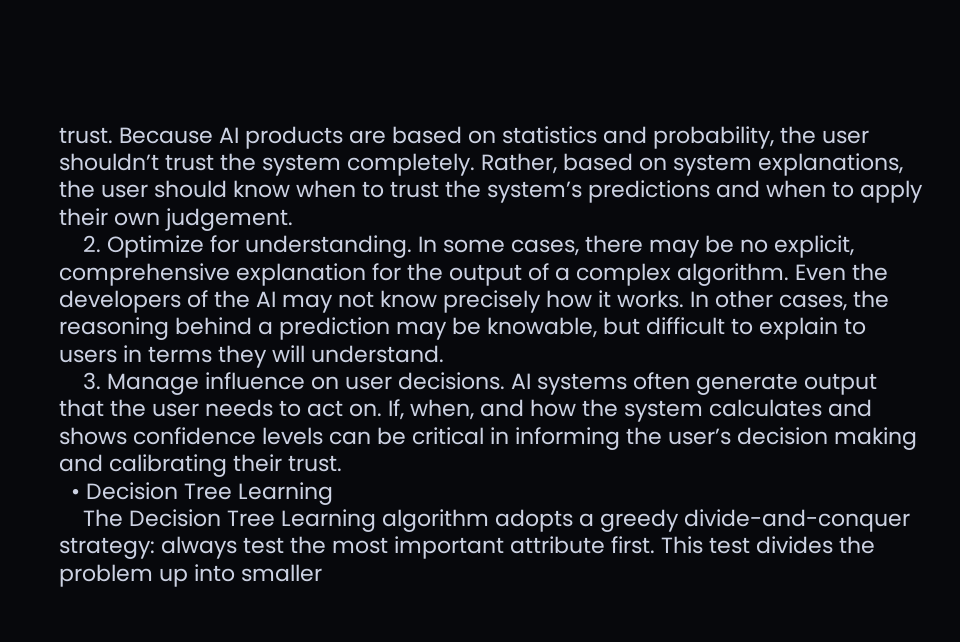trust. Because AI products are based on statistics and probability, the user shouldn’t trust the system completely. Rather, based on system explanations, the user should know when to trust the system’s predictions and when to apply their own judgement.
    2. Optimize for understanding. In some cases, there may be no explicit, comprehensive explanation for the output of a complex algorithm. Even the developers of the AI may not know precisely how it works. In other cases, the reasoning behind a prediction may be knowable, but difficult to explain to users in terms they will understand.
    3. Manage influence on user decisions. AI systems often generate output that the user needs to act on. If, when, and how the system calculates and shows confidence levels can be critical in informing the user’s decision making and calibrating their trust.
  • Decision Tree Learning
    The Decision Tree Learning algorithm adopts a greedy divide-and-conquer strategy: always test the most important attribute first. This test divides the problem up into smaller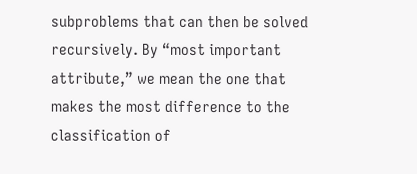subproblems that can then be solved recursively. By “most important attribute,” we mean the one that makes the most difference to the classification of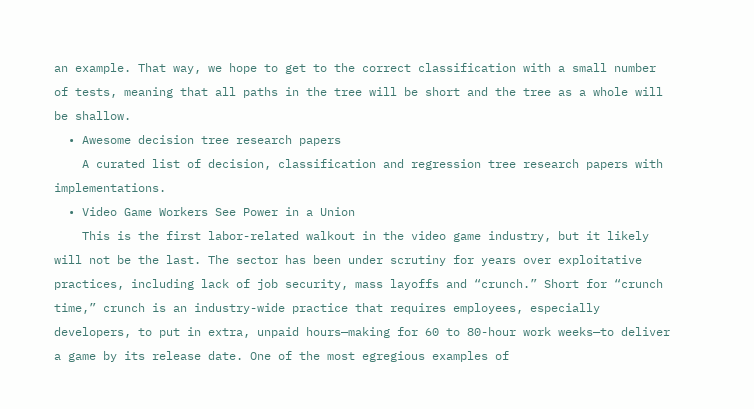an example. That way, we hope to get to the correct classification with a small number of tests, meaning that all paths in the tree will be short and the tree as a whole will be shallow.
  • Awesome decision tree research papers
    A curated list of decision, classification and regression tree research papers with implementations.
  • Video Game Workers See Power in a Union
    This is the first labor-related walkout in the video game industry, but it likely will not be the last. The sector has been under scrutiny for years over exploitative practices, including lack of job security, mass layoffs and “crunch.” Short for “crunch time,” crunch is an industry-wide practice that requires employees, especially developers, to put in extra, unpaid hours—making for 60 to 80-hour work weeks—to deliver a game by its release date. One of the most egregious examples of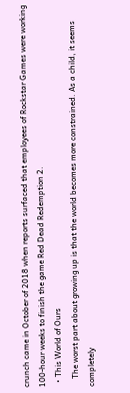crunch came in October of 2018 when reports surfaced that employees of Rockstar Games were working 100-hour weeks to finish the game Red Dead Redemption 2.
  • This World of Ours
    The worst part about growing up is that the world becomes more constrained. As a child, it seems completely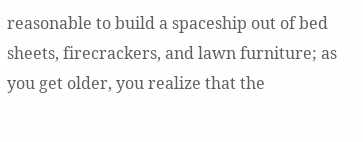reasonable to build a spaceship out of bed sheets, firecrackers, and lawn furniture; as you get older, you realize that the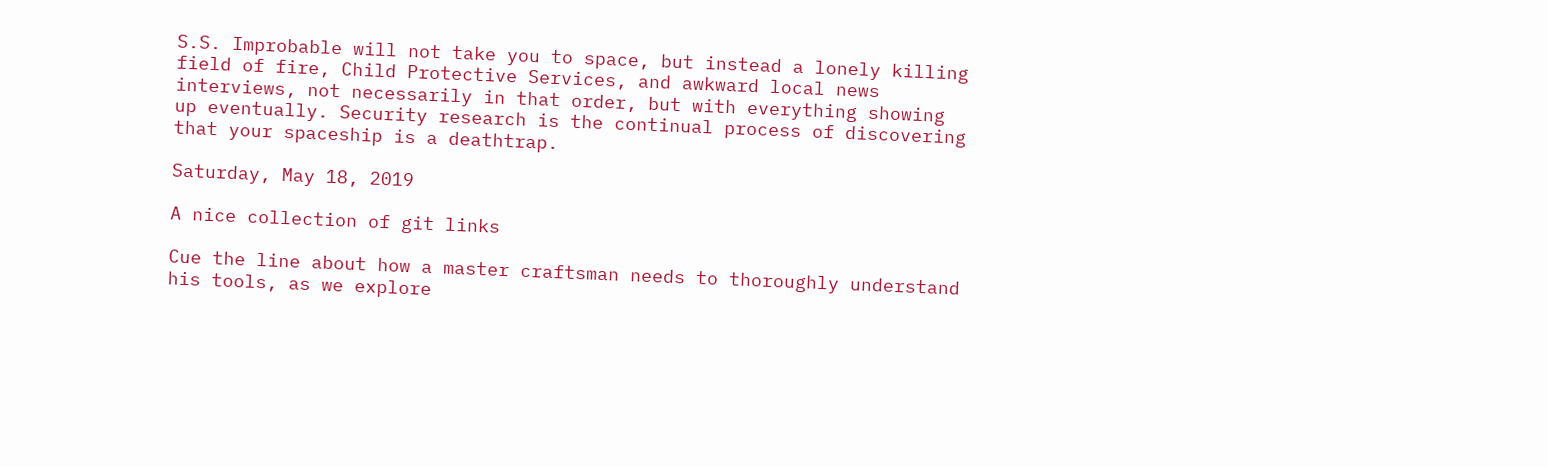S.S. Improbable will not take you to space, but instead a lonely killing field of fire, Child Protective Services, and awkward local news interviews, not necessarily in that order, but with everything showing up eventually. Security research is the continual process of discovering that your spaceship is a deathtrap.

Saturday, May 18, 2019

A nice collection of git links

Cue the line about how a master craftsman needs to thoroughly understand his tools, as we explore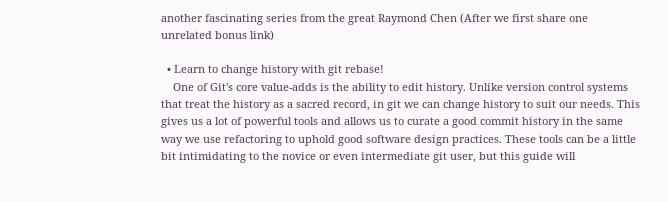another fascinating series from the great Raymond Chen (After we first share one unrelated bonus link)

  • Learn to change history with git rebase!
    One of Git's core value-adds is the ability to edit history. Unlike version control systems that treat the history as a sacred record, in git we can change history to suit our needs. This gives us a lot of powerful tools and allows us to curate a good commit history in the same way we use refactoring to uphold good software design practices. These tools can be a little bit intimidating to the novice or even intermediate git user, but this guide will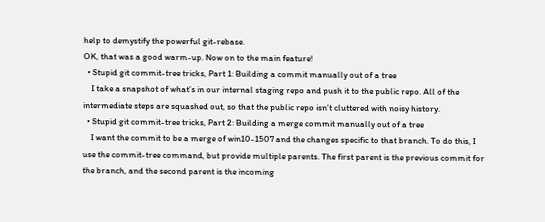help to demystify the powerful git-rebase.
OK, that was a good warm-up. Now on to the main feature!
  • Stupid git commit-tree tricks, Part 1: Building a commit manually out of a tree
    I take a snapshot of what’s in our internal staging repo and push it to the public repo. All of the intermediate steps are squashed out, so that the public repo isn’t cluttered with noisy history.
  • Stupid git commit-tree tricks, Part 2: Building a merge commit manually out of a tree
    I want the commit to be a merge of win10-1507 and the changes specific to that branch. To do this, I use the commit-tree command, but provide multiple parents. The first parent is the previous commit for the branch, and the second parent is the incoming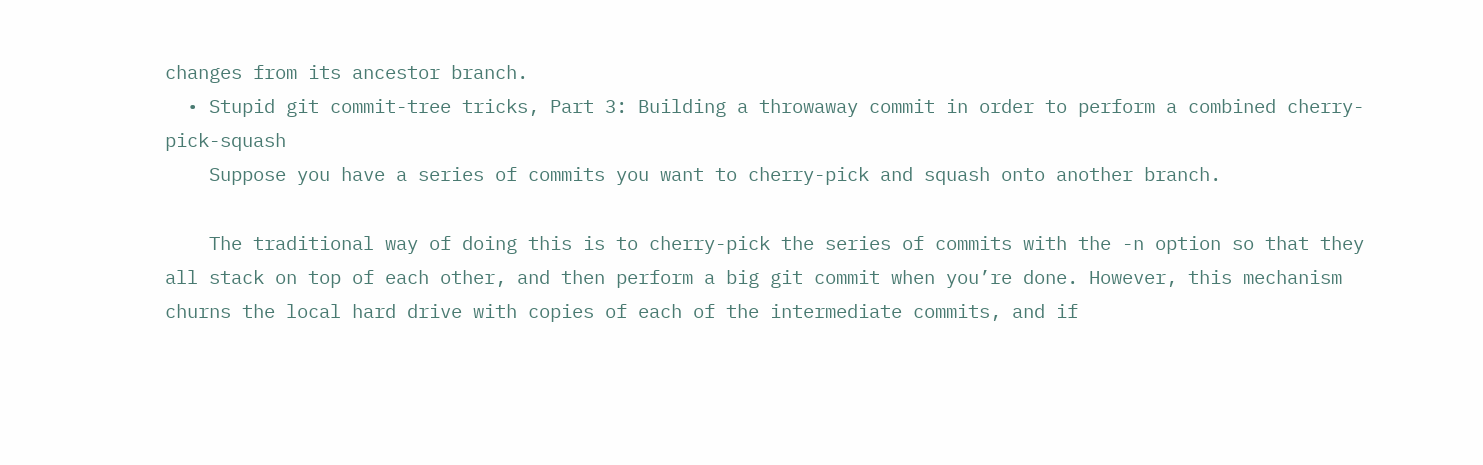changes from its ancestor branch.
  • Stupid git commit-tree tricks, Part 3: Building a throwaway commit in order to perform a combined cherry-pick-squash
    Suppose you have a series of commits you want to cherry-pick and squash onto another branch.

    The traditional way of doing this is to cherry-pick the series of commits with the -n option so that they all stack on top of each other, and then perform a big git commit when you’re done. However, this mechanism churns the local hard drive with copies of each of the intermediate commits, and if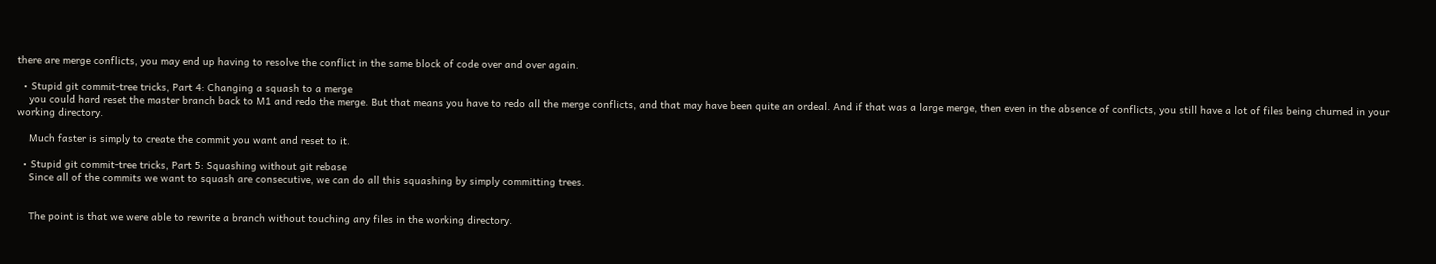there are merge conflicts, you may end up having to resolve the conflict in the same block of code over and over again.

  • Stupid git commit-tree tricks, Part 4: Changing a squash to a merge
    you could hard reset the master branch back to M1 and redo the merge. But that means you have to redo all the merge conflicts, and that may have been quite an ordeal. And if that was a large merge, then even in the absence of conflicts, you still have a lot of files being churned in your working directory.

    Much faster is simply to create the commit you want and reset to it.

  • Stupid git commit-tree tricks, Part 5: Squashing without git rebase
    Since all of the commits we want to squash are consecutive, we can do all this squashing by simply committing trees.


    The point is that we were able to rewrite a branch without touching any files in the working directory.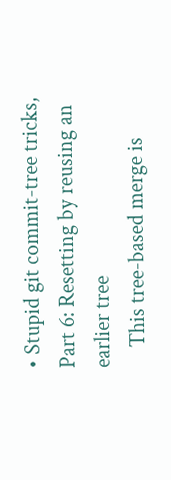• Stupid git commit-tree tricks, Part 6: Resetting by reusing an earlier tree
    This tree-based merge is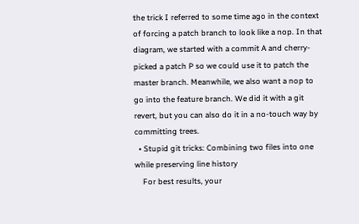the trick I referred to some time ago in the context of forcing a patch branch to look like a nop. In that diagram, we started with a commit A and cherry-picked a patch P so we could use it to patch the master branch. Meanwhile, we also want a nop to go into the feature branch. We did it with a git revert, but you can also do it in a no-touch way by committing trees.
  • Stupid git tricks: Combining two files into one while preserving line history
    For best results, your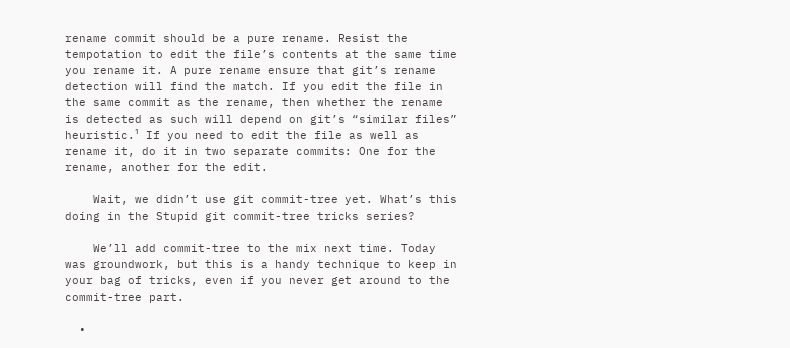rename commit should be a pure rename. Resist the tempotation to edit the file’s contents at the same time you rename it. A pure rename ensure that git’s rename detection will find the match. If you edit the file in the same commit as the rename, then whether the rename is detected as such will depend on git’s “similar files” heuristic.¹ If you need to edit the file as well as rename it, do it in two separate commits: One for the rename, another for the edit.

    Wait, we didn’t use git commit-tree yet. What’s this doing in the Stupid git commit-tree tricks series?

    We’ll add commit-tree to the mix next time. Today was groundwork, but this is a handy technique to keep in your bag of tricks, even if you never get around to the commit-tree part.

  •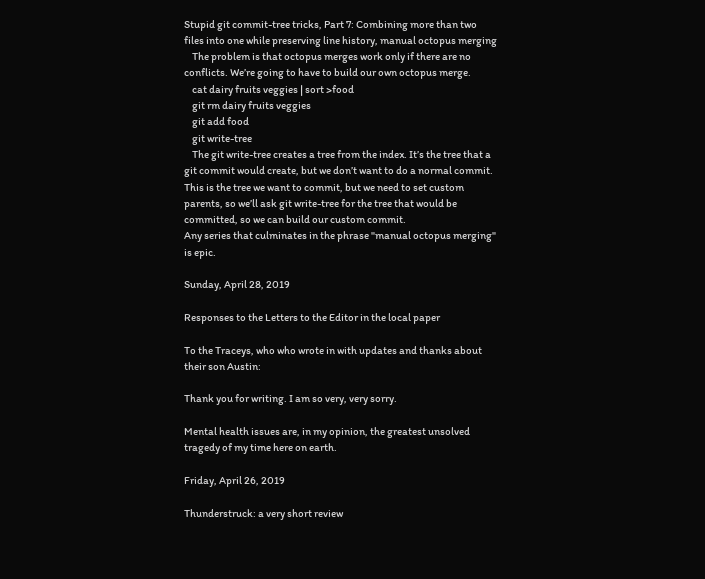Stupid git commit-tree tricks, Part 7: Combining more than two files into one while preserving line history, manual octopus merging
    The problem is that octopus merges work only if there are no conflicts. We’re going to have to build our own octopus merge.
    cat dairy fruits veggies | sort >food
    git rm dairy fruits veggies
    git add food
    git write-tree
    The git write-tree creates a tree from the index. It’s the tree that a git commit would create, but we don’t want to do a normal commit. This is the tree we want to commit, but we need to set custom parents, so we’ll ask git write-tree for the tree that would be committed, so we can build our custom commit.
Any series that culminates in the phrase "manual octopus merging" is epic.

Sunday, April 28, 2019

Responses to the Letters to the Editor in the local paper

To the Traceys, who who wrote in with updates and thanks about their son Austin:

Thank you for writing. I am so very, very sorry.

Mental health issues are, in my opinion, the greatest unsolved tragedy of my time here on earth.

Friday, April 26, 2019

Thunderstruck: a very short review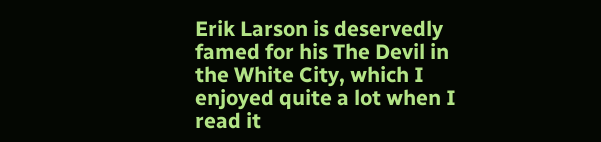Erik Larson is deservedly famed for his The Devil in the White City, which I enjoyed quite a lot when I read it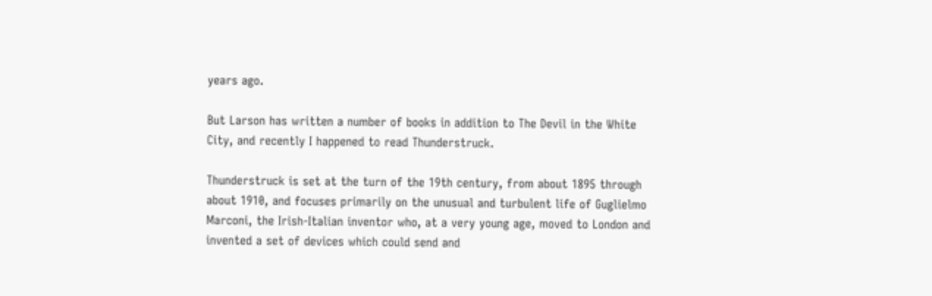years ago.

But Larson has written a number of books in addition to The Devil in the White City, and recently I happened to read Thunderstruck.

Thunderstruck is set at the turn of the 19th century, from about 1895 through about 1910, and focuses primarily on the unusual and turbulent life of Guglielmo Marconi, the Irish-Italian inventor who, at a very young age, moved to London and invented a set of devices which could send and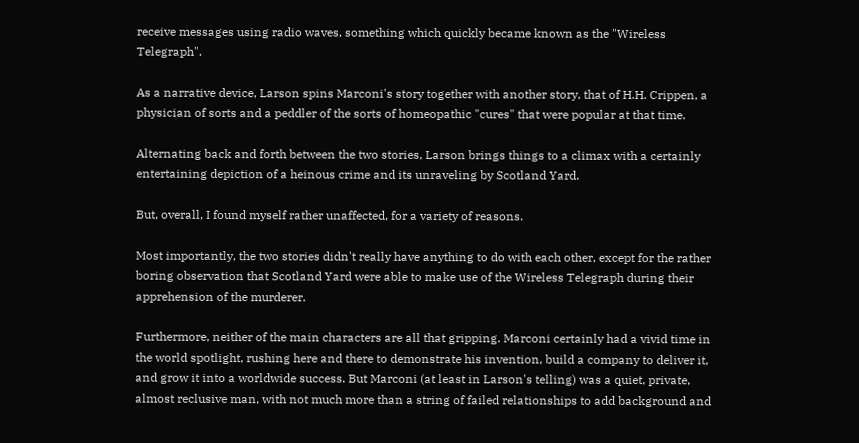receive messages using radio waves, something which quickly became known as the "Wireless Telegraph".

As a narrative device, Larson spins Marconi's story together with another story, that of H.H. Crippen, a physician of sorts and a peddler of the sorts of homeopathic "cures" that were popular at that time.

Alternating back and forth between the two stories, Larson brings things to a climax with a certainly entertaining depiction of a heinous crime and its unraveling by Scotland Yard.

But, overall, I found myself rather unaffected, for a variety of reasons.

Most importantly, the two stories didn't really have anything to do with each other, except for the rather boring observation that Scotland Yard were able to make use of the Wireless Telegraph during their apprehension of the murderer.

Furthermore, neither of the main characters are all that gripping. Marconi certainly had a vivid time in the world spotlight, rushing here and there to demonstrate his invention, build a company to deliver it, and grow it into a worldwide success. But Marconi (at least in Larson's telling) was a quiet, private, almost reclusive man, with not much more than a string of failed relationships to add background and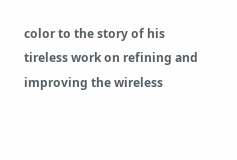color to the story of his tireless work on refining and improving the wireless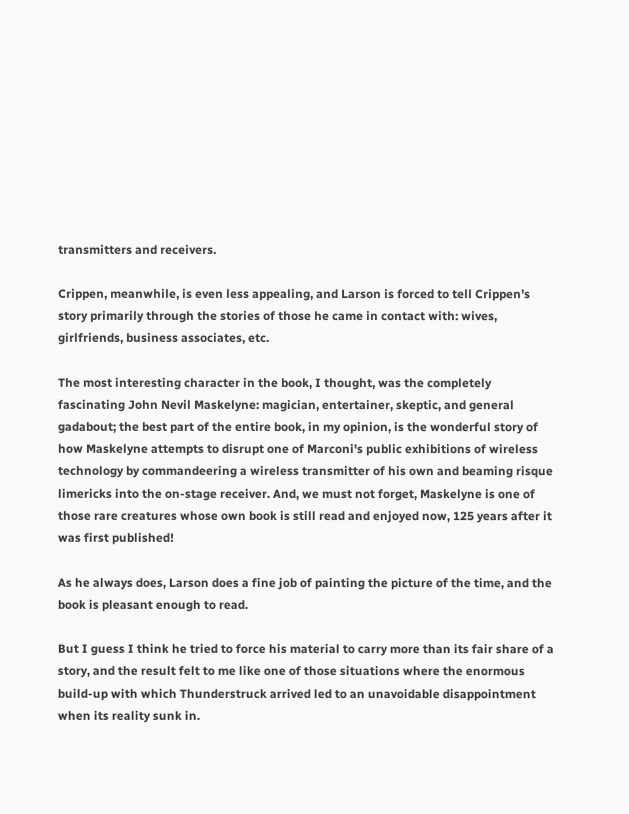transmitters and receivers.

Crippen, meanwhile, is even less appealing, and Larson is forced to tell Crippen's story primarily through the stories of those he came in contact with: wives, girlfriends, business associates, etc.

The most interesting character in the book, I thought, was the completely fascinating John Nevil Maskelyne: magician, entertainer, skeptic, and general gadabout; the best part of the entire book, in my opinion, is the wonderful story of how Maskelyne attempts to disrupt one of Marconi's public exhibitions of wireless technology by commandeering a wireless transmitter of his own and beaming risque limericks into the on-stage receiver. And, we must not forget, Maskelyne is one of those rare creatures whose own book is still read and enjoyed now, 125 years after it was first published!

As he always does, Larson does a fine job of painting the picture of the time, and the book is pleasant enough to read.

But I guess I think he tried to force his material to carry more than its fair share of a story, and the result felt to me like one of those situations where the enormous build-up with which Thunderstruck arrived led to an unavoidable disappointment when its reality sunk in.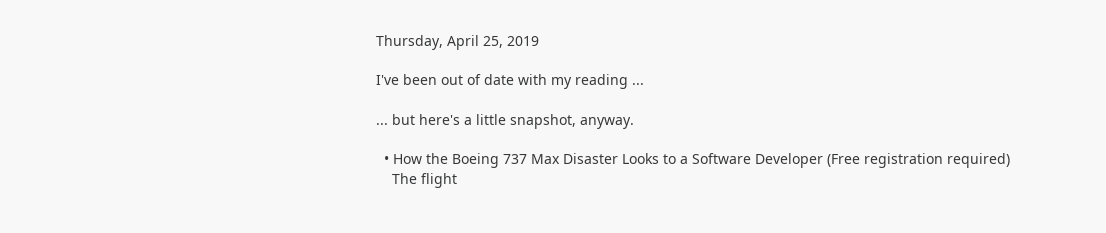Thursday, April 25, 2019

I've been out of date with my reading ...

... but here's a little snapshot, anyway.

  • How the Boeing 737 Max Disaster Looks to a Software Developer (Free registration required)
    The flight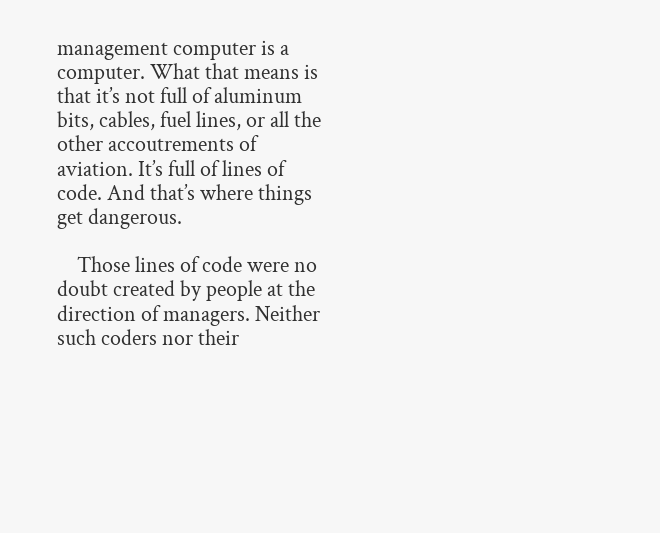management computer is a computer. What that means is that it’s not full of aluminum bits, cables, fuel lines, or all the other accoutrements of aviation. It’s full of lines of code. And that’s where things get dangerous.

    Those lines of code were no doubt created by people at the direction of managers. Neither such coders nor their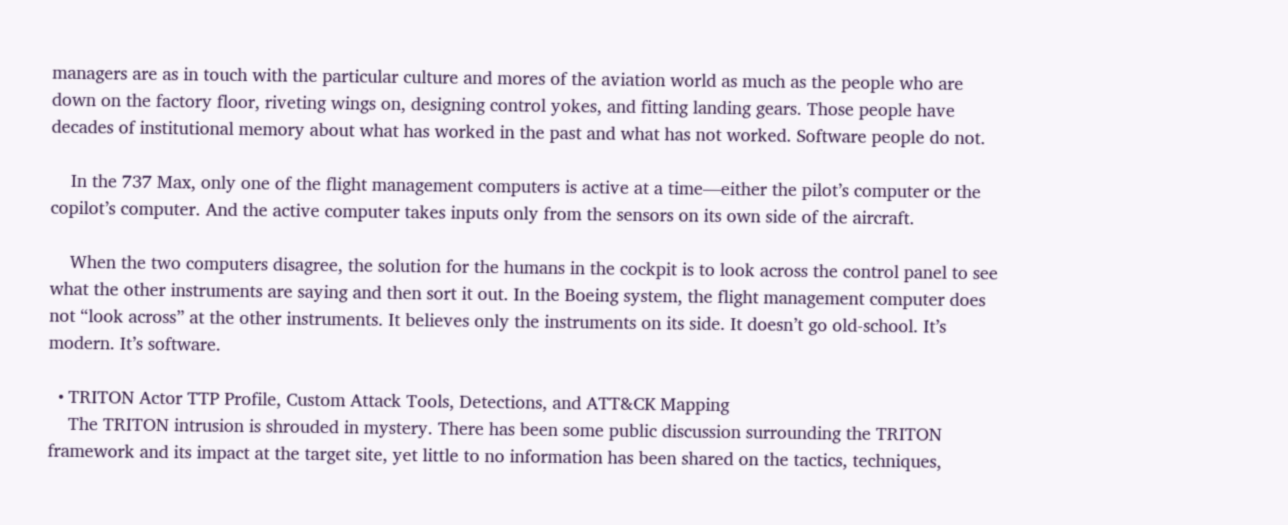managers are as in touch with the particular culture and mores of the aviation world as much as the people who are down on the factory floor, riveting wings on, designing control yokes, and fitting landing gears. Those people have decades of institutional memory about what has worked in the past and what has not worked. Software people do not.

    In the 737 Max, only one of the flight management computers is active at a time—either the pilot’s computer or the copilot’s computer. And the active computer takes inputs only from the sensors on its own side of the aircraft.

    When the two computers disagree, the solution for the humans in the cockpit is to look across the control panel to see what the other instruments are saying and then sort it out. In the Boeing system, the flight management computer does not “look across” at the other instruments. It believes only the instruments on its side. It doesn’t go old-school. It’s modern. It’s software.

  • TRITON Actor TTP Profile, Custom Attack Tools, Detections, and ATT&CK Mapping
    The TRITON intrusion is shrouded in mystery. There has been some public discussion surrounding the TRITON framework and its impact at the target site, yet little to no information has been shared on the tactics, techniques,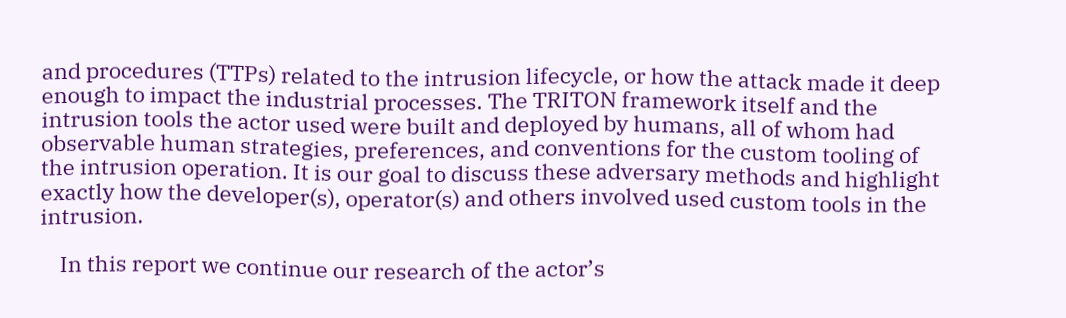and procedures (TTPs) related to the intrusion lifecycle, or how the attack made it deep enough to impact the industrial processes. The TRITON framework itself and the intrusion tools the actor used were built and deployed by humans, all of whom had observable human strategies, preferences, and conventions for the custom tooling of the intrusion operation. It is our goal to discuss these adversary methods and highlight exactly how the developer(s), operator(s) and others involved used custom tools in the intrusion.

    In this report we continue our research of the actor’s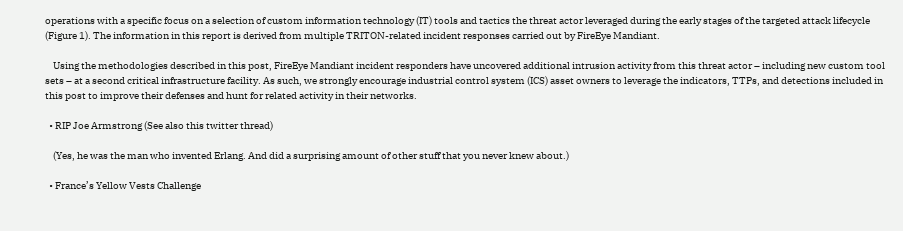operations with a specific focus on a selection of custom information technology (IT) tools and tactics the threat actor leveraged during the early stages of the targeted attack lifecycle (Figure 1). The information in this report is derived from multiple TRITON-related incident responses carried out by FireEye Mandiant.

    Using the methodologies described in this post, FireEye Mandiant incident responders have uncovered additional intrusion activity from this threat actor – including new custom tool sets – at a second critical infrastructure facility. As such, we strongly encourage industrial control system (ICS) asset owners to leverage the indicators, TTPs, and detections included in this post to improve their defenses and hunt for related activity in their networks.

  • RIP Joe Armstrong (See also this twitter thread)

    (Yes, he was the man who invented Erlang. And did a surprising amount of other stuff that you never knew about.)

  • France’s Yellow Vests Challenge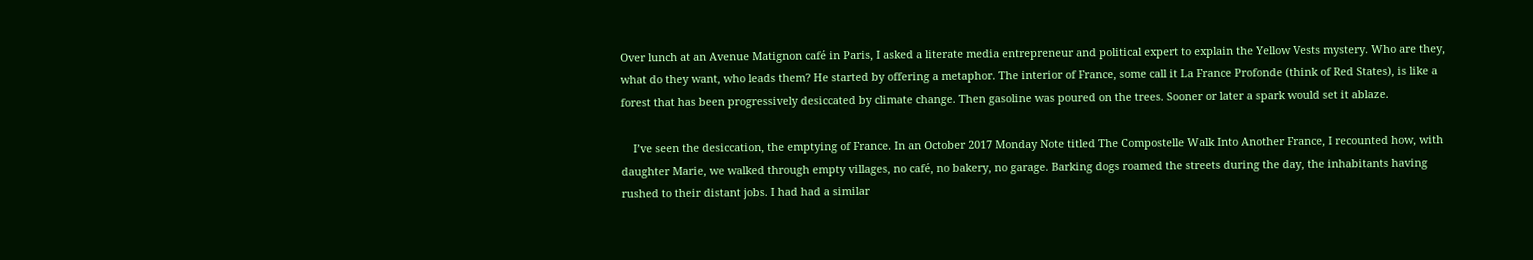Over lunch at an Avenue Matignon café in Paris, I asked a literate media entrepreneur and political expert to explain the Yellow Vests mystery. Who are they, what do they want, who leads them? He started by offering a metaphor. The interior of France, some call it La France Profonde (think of Red States), is like a forest that has been progressively desiccated by climate change. Then gasoline was poured on the trees. Sooner or later a spark would set it ablaze.

    I’ve seen the desiccation, the emptying of France. In an October 2017 Monday Note titled The Compostelle Walk Into Another France, I recounted how, with daughter Marie, we walked through empty villages, no café, no bakery, no garage. Barking dogs roamed the streets during the day, the inhabitants having rushed to their distant jobs. I had had a similar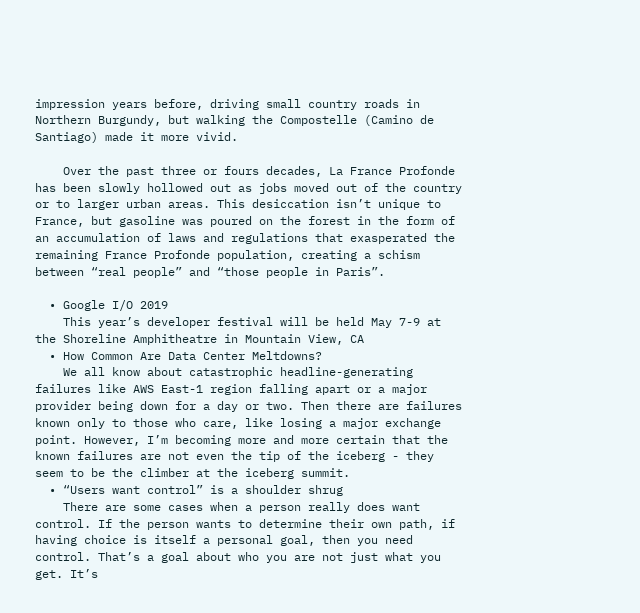impression years before, driving small country roads in Northern Burgundy, but walking the Compostelle (Camino de Santiago) made it more vivid.

    Over the past three or fours decades, La France Profonde has been slowly hollowed out as jobs moved out of the country or to larger urban areas. This desiccation isn’t unique to France, but gasoline was poured on the forest in the form of an accumulation of laws and regulations that exasperated the remaining France Profonde population, creating a schism between “real people” and “those people in Paris”.

  • Google I/O 2019
    This year’s developer festival will be held May 7-9 at the Shoreline Amphitheatre in Mountain View, CA
  • How Common Are Data Center Meltdowns?
    We all know about catastrophic headline-generating failures like AWS East-1 region falling apart or a major provider being down for a day or two. Then there are failures known only to those who care, like losing a major exchange point. However, I’m becoming more and more certain that the known failures are not even the tip of the iceberg - they seem to be the climber at the iceberg summit.
  • “Users want control” is a shoulder shrug
    There are some cases when a person really does want control. If the person wants to determine their own path, if having choice is itself a personal goal, then you need control. That’s a goal about who you are not just what you get. It’s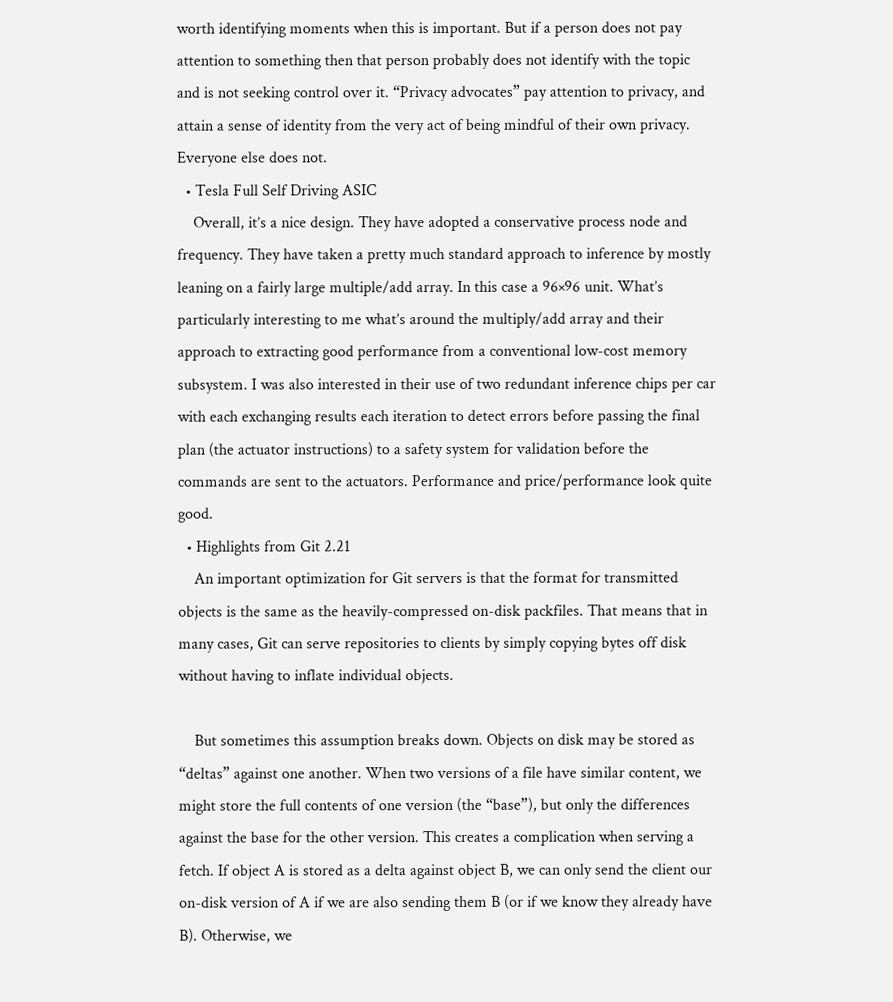worth identifying moments when this is important. But if a person does not pay attention to something then that person probably does not identify with the topic and is not seeking control over it. “Privacy advocates” pay attention to privacy, and attain a sense of identity from the very act of being mindful of their own privacy. Everyone else does not.
  • Tesla Full Self Driving ASIC
    Overall, it’s a nice design. They have adopted a conservative process node and frequency. They have taken a pretty much standard approach to inference by mostly leaning on a fairly large multiple/add array. In this case a 96×96 unit. What’s particularly interesting to me what’s around the multiply/add array and their approach to extracting good performance from a conventional low-cost memory subsystem. I was also interested in their use of two redundant inference chips per car with each exchanging results each iteration to detect errors before passing the final plan (the actuator instructions) to a safety system for validation before the commands are sent to the actuators. Performance and price/performance look quite good.
  • Highlights from Git 2.21
    An important optimization for Git servers is that the format for transmitted objects is the same as the heavily-compressed on-disk packfiles. That means that in many cases, Git can serve repositories to clients by simply copying bytes off disk without having to inflate individual objects.

    But sometimes this assumption breaks down. Objects on disk may be stored as “deltas” against one another. When two versions of a file have similar content, we might store the full contents of one version (the “base”), but only the differences against the base for the other version. This creates a complication when serving a fetch. If object A is stored as a delta against object B, we can only send the client our on-disk version of A if we are also sending them B (or if we know they already have B). Otherwise, we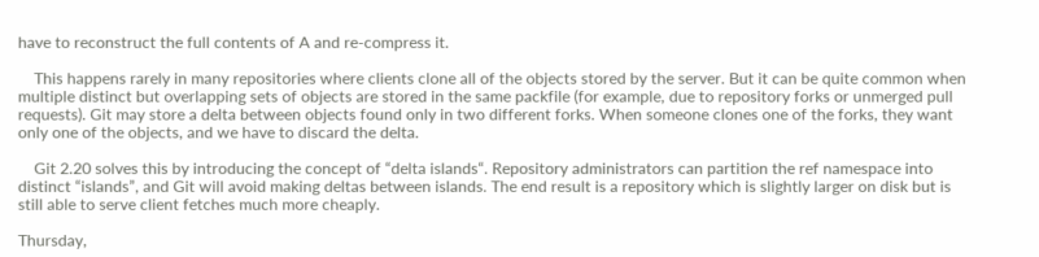have to reconstruct the full contents of A and re-compress it.

    This happens rarely in many repositories where clients clone all of the objects stored by the server. But it can be quite common when multiple distinct but overlapping sets of objects are stored in the same packfile (for example, due to repository forks or unmerged pull requests). Git may store a delta between objects found only in two different forks. When someone clones one of the forks, they want only one of the objects, and we have to discard the delta.

    Git 2.20 solves this by introducing the concept of “delta islands“. Repository administrators can partition the ref namespace into distinct “islands”, and Git will avoid making deltas between islands. The end result is a repository which is slightly larger on disk but is still able to serve client fetches much more cheaply.

Thursday,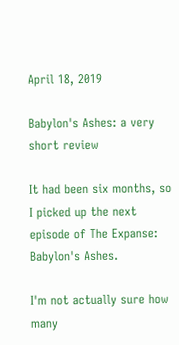April 18, 2019

Babylon's Ashes: a very short review

It had been six months, so I picked up the next episode of The Expanse: Babylon's Ashes.

I'm not actually sure how many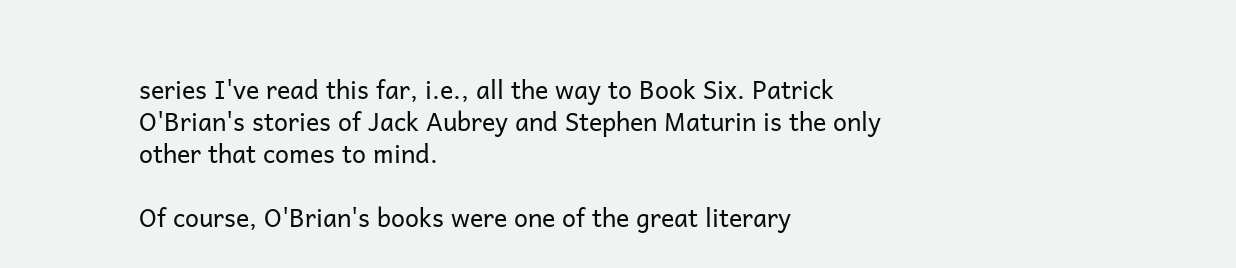series I've read this far, i.e., all the way to Book Six. Patrick O'Brian's stories of Jack Aubrey and Stephen Maturin is the only other that comes to mind.

Of course, O'Brian's books were one of the great literary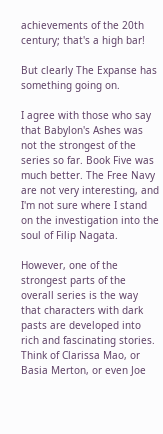achievements of the 20th century; that's a high bar!

But clearly The Expanse has something going on.

I agree with those who say that Babylon's Ashes was not the strongest of the series so far. Book Five was much better. The Free Navy are not very interesting, and I'm not sure where I stand on the investigation into the soul of Filip Nagata.

However, one of the strongest parts of the overall series is the way that characters with dark pasts are developed into rich and fascinating stories. Think of Clarissa Mao, or Basia Merton, or even Joe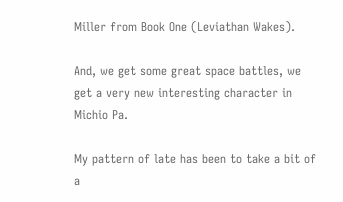Miller from Book One (Leviathan Wakes).

And, we get some great space battles, we get a very new interesting character in Michio Pa.

My pattern of late has been to take a bit of a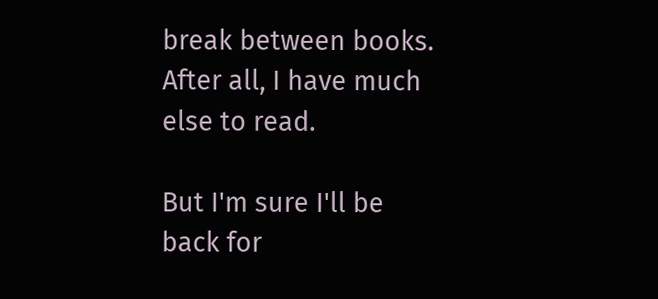break between books. After all, I have much else to read.

But I'm sure I'll be back for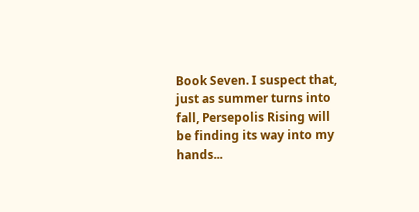Book Seven. I suspect that, just as summer turns into fall, Persepolis Rising will be finding its way into my hands...